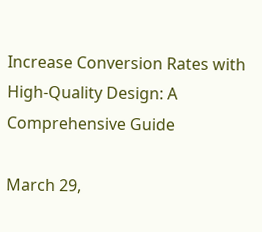Increase Conversion Rates with High-Quality Design: A Comprehensive Guide

March 29,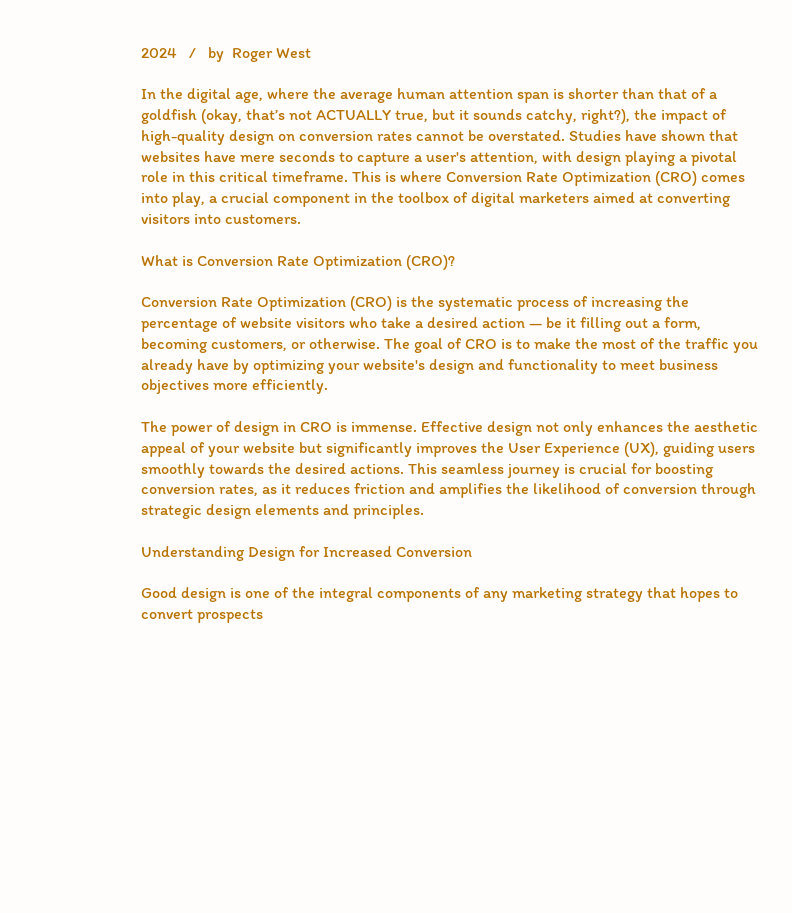2024   /   by  Roger West

In the digital age, where the average human attention span is shorter than that of a goldfish (okay, that’s not ACTUALLY true, but it sounds catchy, right?), the impact of high-quality design on conversion rates cannot be overstated. Studies have shown that websites have mere seconds to capture a user's attention, with design playing a pivotal role in this critical timeframe. This is where Conversion Rate Optimization (CRO) comes into play, a crucial component in the toolbox of digital marketers aimed at converting visitors into customers.

What is Conversion Rate Optimization (CRO)?

Conversion Rate Optimization (CRO) is the systematic process of increasing the percentage of website visitors who take a desired action — be it filling out a form, becoming customers, or otherwise. The goal of CRO is to make the most of the traffic you already have by optimizing your website's design and functionality to meet business objectives more efficiently.

The power of design in CRO is immense. Effective design not only enhances the aesthetic appeal of your website but significantly improves the User Experience (UX), guiding users smoothly towards the desired actions. This seamless journey is crucial for boosting conversion rates, as it reduces friction and amplifies the likelihood of conversion through strategic design elements and principles.

Understanding Design for Increased Conversion

Good design is one of the integral components of any marketing strategy that hopes to convert prospects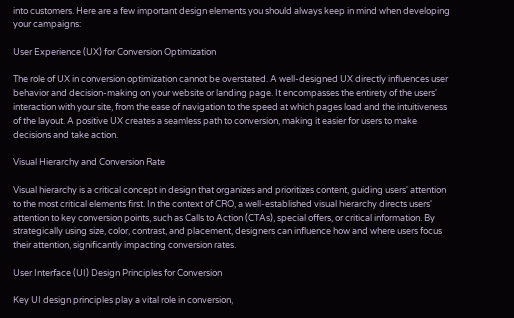into customers. Here are a few important design elements you should always keep in mind when developing your campaigns:

User Experience (UX) for Conversion Optimization

The role of UX in conversion optimization cannot be overstated. A well-designed UX directly influences user behavior and decision-making on your website or landing page. It encompasses the entirety of the users' interaction with your site, from the ease of navigation to the speed at which pages load and the intuitiveness of the layout. A positive UX creates a seamless path to conversion, making it easier for users to make decisions and take action.

Visual Hierarchy and Conversion Rate

Visual hierarchy is a critical concept in design that organizes and prioritizes content, guiding users' attention to the most critical elements first. In the context of CRO, a well-established visual hierarchy directs users' attention to key conversion points, such as Calls to Action (CTAs), special offers, or critical information. By strategically using size, color, contrast, and placement, designers can influence how and where users focus their attention, significantly impacting conversion rates.

User Interface (UI) Design Principles for Conversion

Key UI design principles play a vital role in conversion,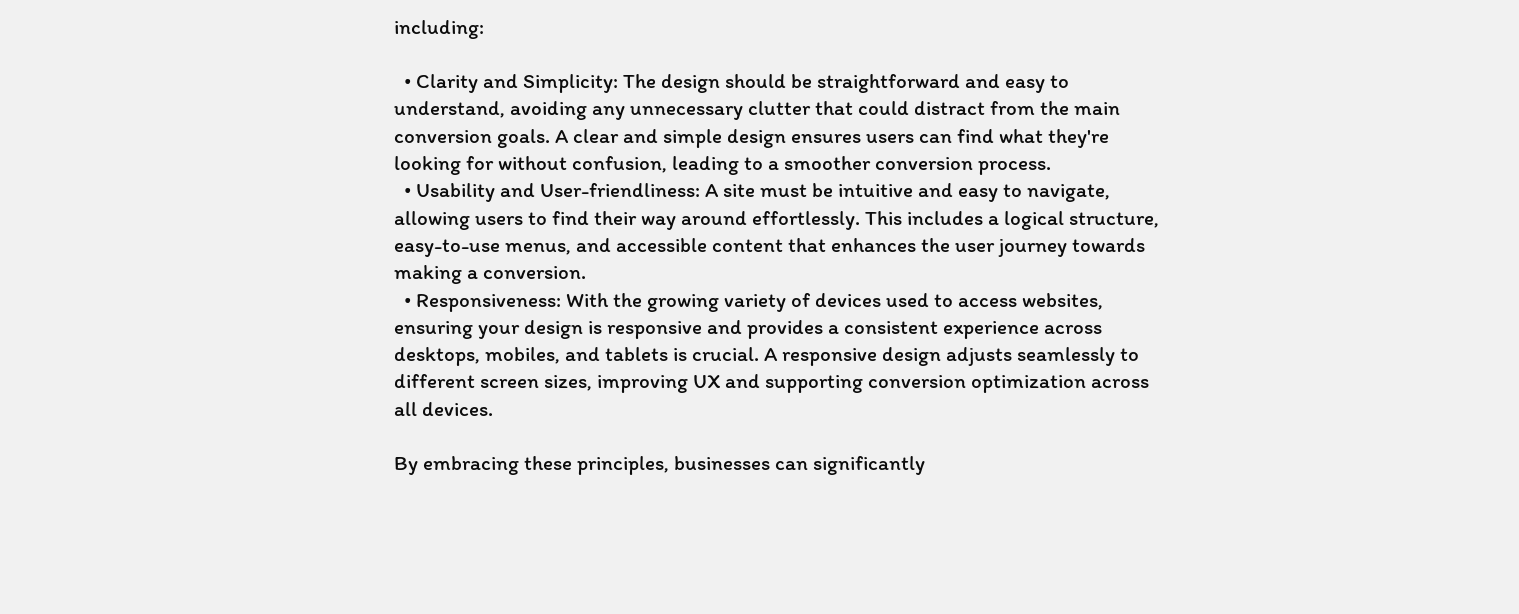including:

  • Clarity and Simplicity: The design should be straightforward and easy to understand, avoiding any unnecessary clutter that could distract from the main conversion goals. A clear and simple design ensures users can find what they're looking for without confusion, leading to a smoother conversion process.
  • Usability and User-friendliness: A site must be intuitive and easy to navigate, allowing users to find their way around effortlessly. This includes a logical structure, easy-to-use menus, and accessible content that enhances the user journey towards making a conversion.
  • Responsiveness: With the growing variety of devices used to access websites, ensuring your design is responsive and provides a consistent experience across desktops, mobiles, and tablets is crucial. A responsive design adjusts seamlessly to different screen sizes, improving UX and supporting conversion optimization across all devices.

By embracing these principles, businesses can significantly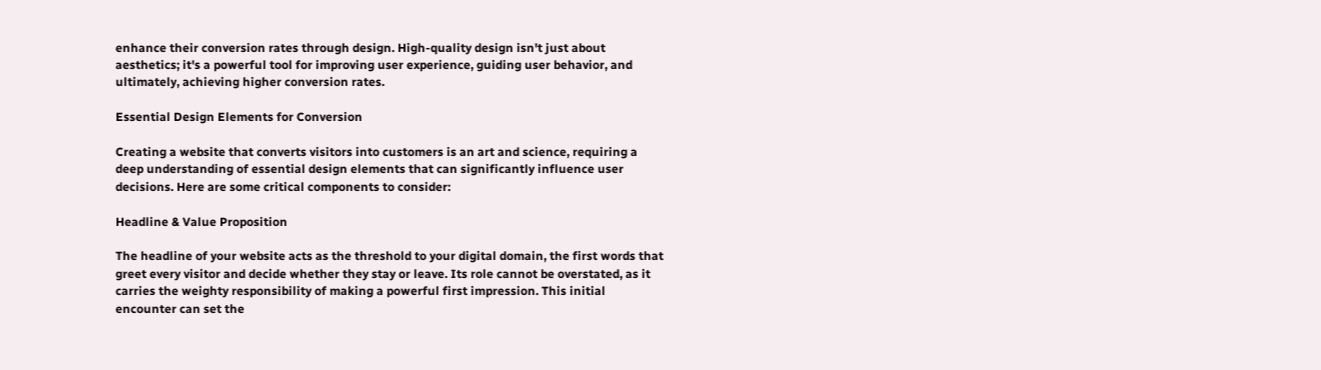enhance their conversion rates through design. High-quality design isn't just about aesthetics; it's a powerful tool for improving user experience, guiding user behavior, and ultimately, achieving higher conversion rates.

Essential Design Elements for Conversion

Creating a website that converts visitors into customers is an art and science, requiring a deep understanding of essential design elements that can significantly influence user decisions. Here are some critical components to consider:

Headline & Value Proposition

The headline of your website acts as the threshold to your digital domain, the first words that greet every visitor and decide whether they stay or leave. Its role cannot be overstated, as it carries the weighty responsibility of making a powerful first impression. This initial encounter can set the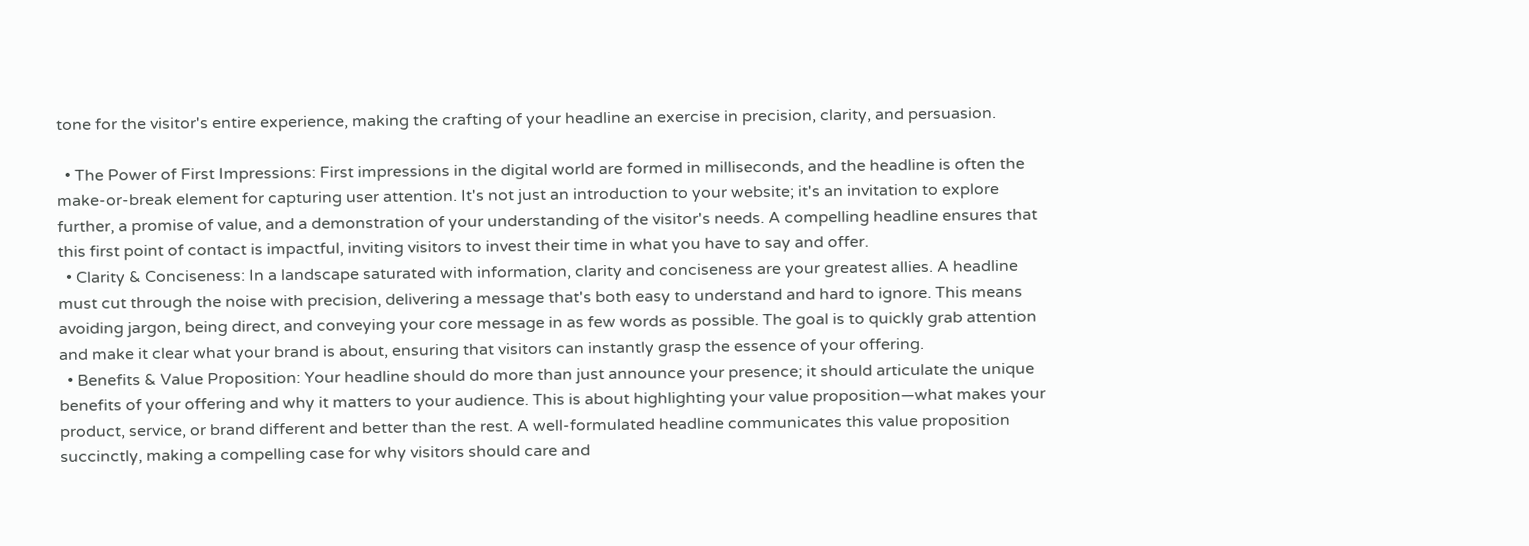tone for the visitor's entire experience, making the crafting of your headline an exercise in precision, clarity, and persuasion.

  • The Power of First Impressions: First impressions in the digital world are formed in milliseconds, and the headline is often the make-or-break element for capturing user attention. It's not just an introduction to your website; it's an invitation to explore further, a promise of value, and a demonstration of your understanding of the visitor's needs. A compelling headline ensures that this first point of contact is impactful, inviting visitors to invest their time in what you have to say and offer.
  • Clarity & Conciseness: In a landscape saturated with information, clarity and conciseness are your greatest allies. A headline must cut through the noise with precision, delivering a message that's both easy to understand and hard to ignore. This means avoiding jargon, being direct, and conveying your core message in as few words as possible. The goal is to quickly grab attention and make it clear what your brand is about, ensuring that visitors can instantly grasp the essence of your offering.
  • Benefits & Value Proposition: Your headline should do more than just announce your presence; it should articulate the unique benefits of your offering and why it matters to your audience. This is about highlighting your value proposition—what makes your product, service, or brand different and better than the rest. A well-formulated headline communicates this value proposition succinctly, making a compelling case for why visitors should care and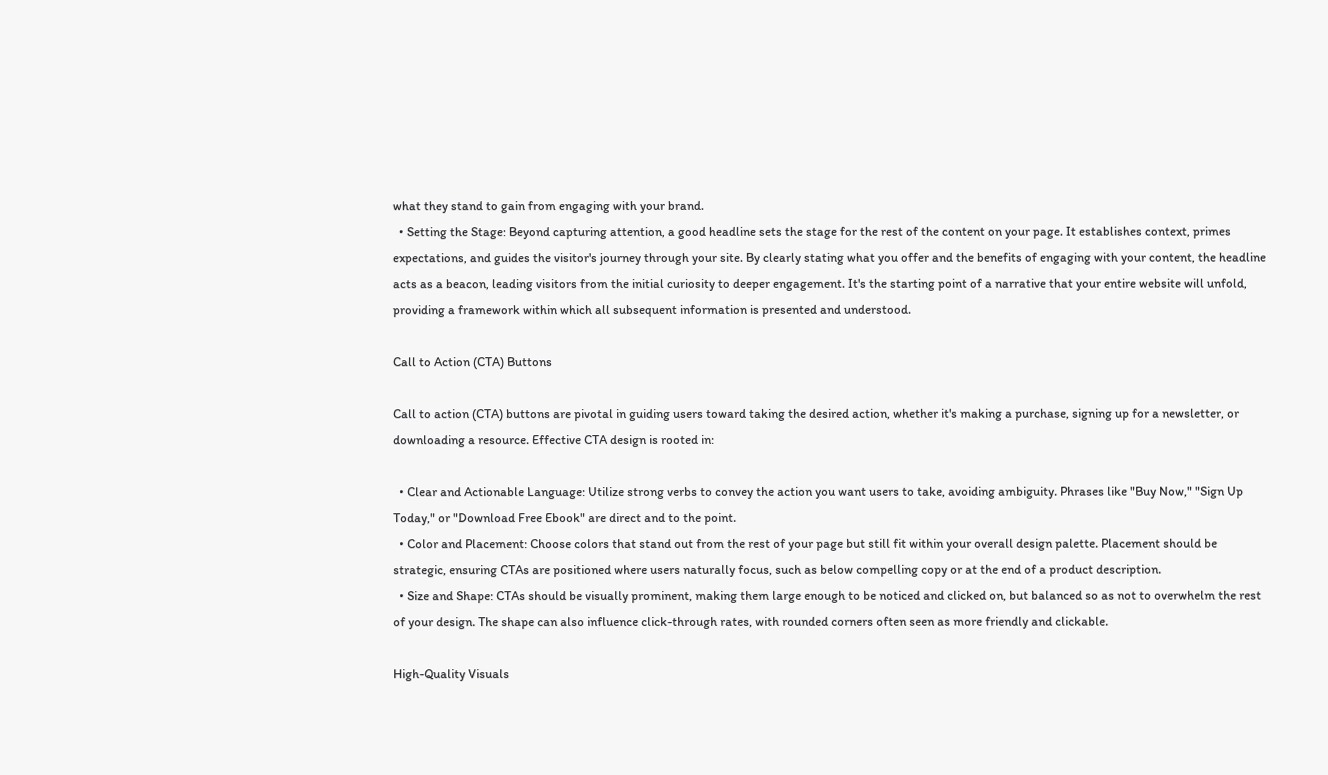what they stand to gain from engaging with your brand.
  • Setting the Stage: Beyond capturing attention, a good headline sets the stage for the rest of the content on your page. It establishes context, primes expectations, and guides the visitor's journey through your site. By clearly stating what you offer and the benefits of engaging with your content, the headline acts as a beacon, leading visitors from the initial curiosity to deeper engagement. It's the starting point of a narrative that your entire website will unfold, providing a framework within which all subsequent information is presented and understood.

Call to Action (CTA) Buttons

Call to action (CTA) buttons are pivotal in guiding users toward taking the desired action, whether it's making a purchase, signing up for a newsletter, or downloading a resource. Effective CTA design is rooted in:

  • Clear and Actionable Language: Utilize strong verbs to convey the action you want users to take, avoiding ambiguity. Phrases like "Buy Now," "Sign Up Today," or "Download Free Ebook" are direct and to the point.
  • Color and Placement: Choose colors that stand out from the rest of your page but still fit within your overall design palette. Placement should be strategic, ensuring CTAs are positioned where users naturally focus, such as below compelling copy or at the end of a product description.
  • Size and Shape: CTAs should be visually prominent, making them large enough to be noticed and clicked on, but balanced so as not to overwhelm the rest of your design. The shape can also influence click-through rates, with rounded corners often seen as more friendly and clickable.

High-Quality Visuals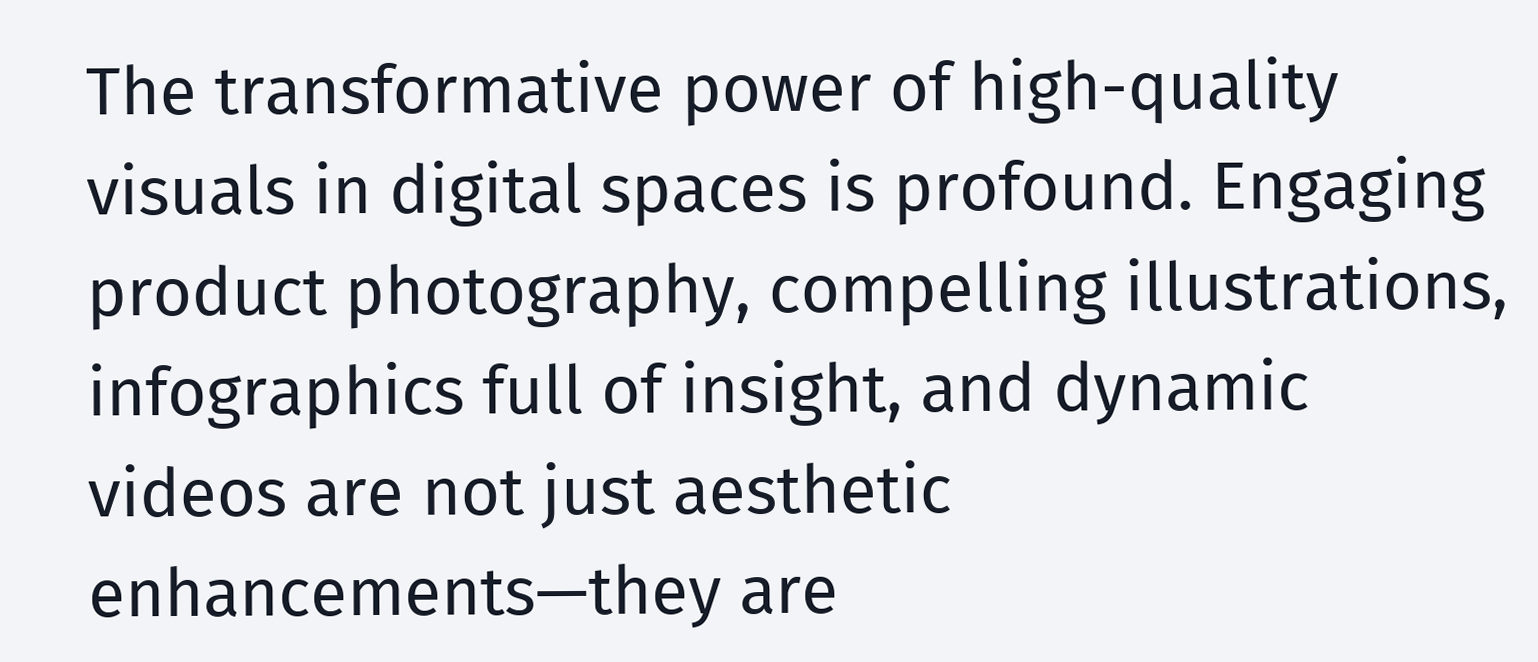The transformative power of high-quality visuals in digital spaces is profound. Engaging product photography, compelling illustrations, infographics full of insight, and dynamic videos are not just aesthetic enhancements—they are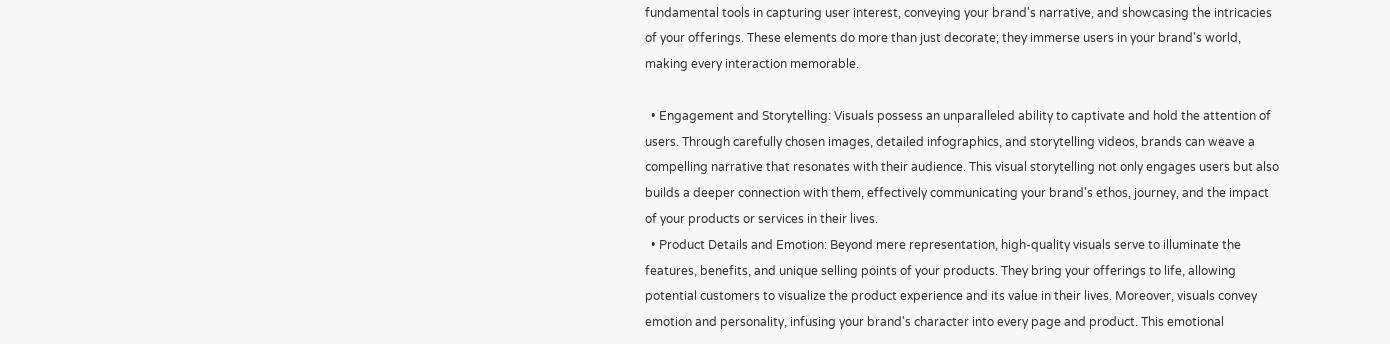fundamental tools in capturing user interest, conveying your brand's narrative, and showcasing the intricacies of your offerings. These elements do more than just decorate; they immerse users in your brand's world, making every interaction memorable.

  • Engagement and Storytelling: Visuals possess an unparalleled ability to captivate and hold the attention of users. Through carefully chosen images, detailed infographics, and storytelling videos, brands can weave a compelling narrative that resonates with their audience. This visual storytelling not only engages users but also builds a deeper connection with them, effectively communicating your brand's ethos, journey, and the impact of your products or services in their lives.
  • Product Details and Emotion: Beyond mere representation, high-quality visuals serve to illuminate the features, benefits, and unique selling points of your products. They bring your offerings to life, allowing potential customers to visualize the product experience and its value in their lives. Moreover, visuals convey emotion and personality, infusing your brand's character into every page and product. This emotional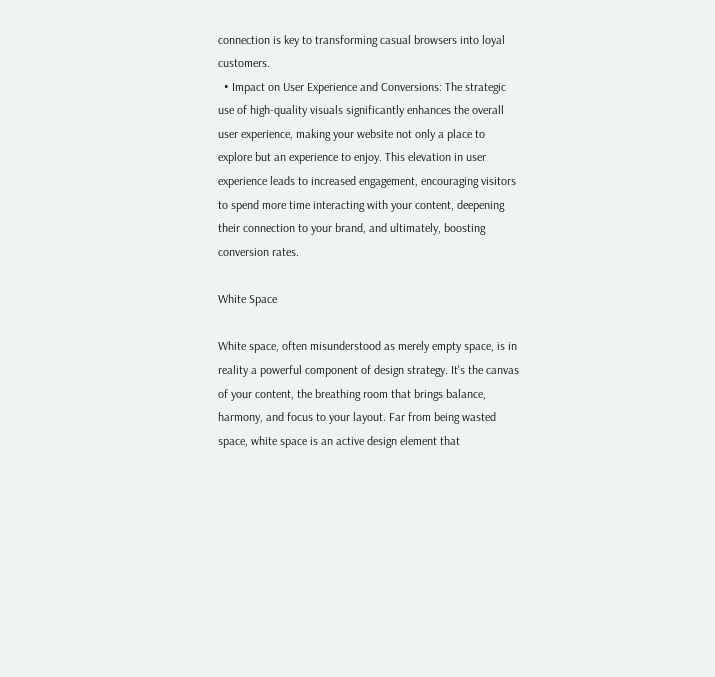connection is key to transforming casual browsers into loyal customers.
  • Impact on User Experience and Conversions: The strategic use of high-quality visuals significantly enhances the overall user experience, making your website not only a place to explore but an experience to enjoy. This elevation in user experience leads to increased engagement, encouraging visitors to spend more time interacting with your content, deepening their connection to your brand, and ultimately, boosting conversion rates.

White Space

White space, often misunderstood as merely empty space, is in reality a powerful component of design strategy. It's the canvas of your content, the breathing room that brings balance, harmony, and focus to your layout. Far from being wasted space, white space is an active design element that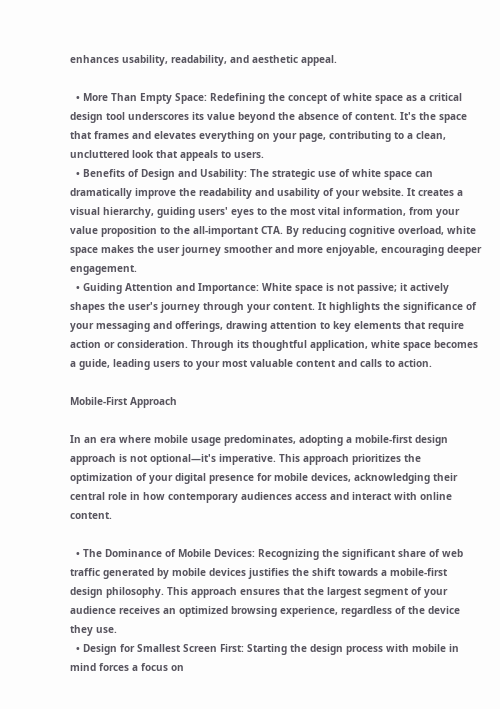enhances usability, readability, and aesthetic appeal.

  • More Than Empty Space: Redefining the concept of white space as a critical design tool underscores its value beyond the absence of content. It's the space that frames and elevates everything on your page, contributing to a clean, uncluttered look that appeals to users.
  • Benefits of Design and Usability: The strategic use of white space can dramatically improve the readability and usability of your website. It creates a visual hierarchy, guiding users' eyes to the most vital information, from your value proposition to the all-important CTA. By reducing cognitive overload, white space makes the user journey smoother and more enjoyable, encouraging deeper engagement.
  • Guiding Attention and Importance: White space is not passive; it actively shapes the user's journey through your content. It highlights the significance of your messaging and offerings, drawing attention to key elements that require action or consideration. Through its thoughtful application, white space becomes a guide, leading users to your most valuable content and calls to action.

Mobile-First Approach

In an era where mobile usage predominates, adopting a mobile-first design approach is not optional—it's imperative. This approach prioritizes the optimization of your digital presence for mobile devices, acknowledging their central role in how contemporary audiences access and interact with online content.

  • The Dominance of Mobile Devices: Recognizing the significant share of web traffic generated by mobile devices justifies the shift towards a mobile-first design philosophy. This approach ensures that the largest segment of your audience receives an optimized browsing experience, regardless of the device they use.
  • Design for Smallest Screen First: Starting the design process with mobile in mind forces a focus on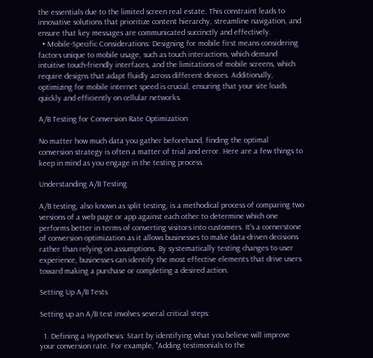the essentials due to the limited screen real estate. This constraint leads to innovative solutions that prioritize content hierarchy, streamline navigation, and ensure that key messages are communicated succinctly and effectively.
  • Mobile-Specific Considerations: Designing for mobile first means considering factors unique to mobile usage, such as touch interactions, which demand intuitive touch-friendly interfaces, and the limitations of mobile screens, which require designs that adapt fluidly across different devices. Additionally, optimizing for mobile internet speed is crucial, ensuring that your site loads quickly and efficiently on cellular networks.

A/B Testing for Conversion Rate Optimization

No matter how much data you gather beforehand, finding the optimal conversion strategy is often a matter of trial and error. Here are a few things to keep in mind as you engage in the testing process.

Understanding A/B Testing

A/B testing, also known as split testing, is a methodical process of comparing two versions of a web page or app against each other to determine which one performs better in terms of converting visitors into customers. It's a cornerstone of conversion optimization as it allows businesses to make data-driven decisions rather than relying on assumptions. By systematically testing changes to user experience, businesses can identify the most effective elements that drive users toward making a purchase or completing a desired action.

Setting Up A/B Tests

Setting up an A/B test involves several critical steps:

  1. Defining a Hypothesis: Start by identifying what you believe will improve your conversion rate. For example, "Adding testimonials to the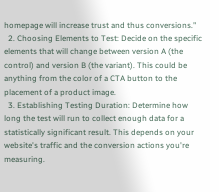homepage will increase trust and thus conversions."
  2. Choosing Elements to Test: Decide on the specific elements that will change between version A (the control) and version B (the variant). This could be anything from the color of a CTA button to the placement of a product image.
  3. Establishing Testing Duration: Determine how long the test will run to collect enough data for a statistically significant result. This depends on your website's traffic and the conversion actions you're measuring.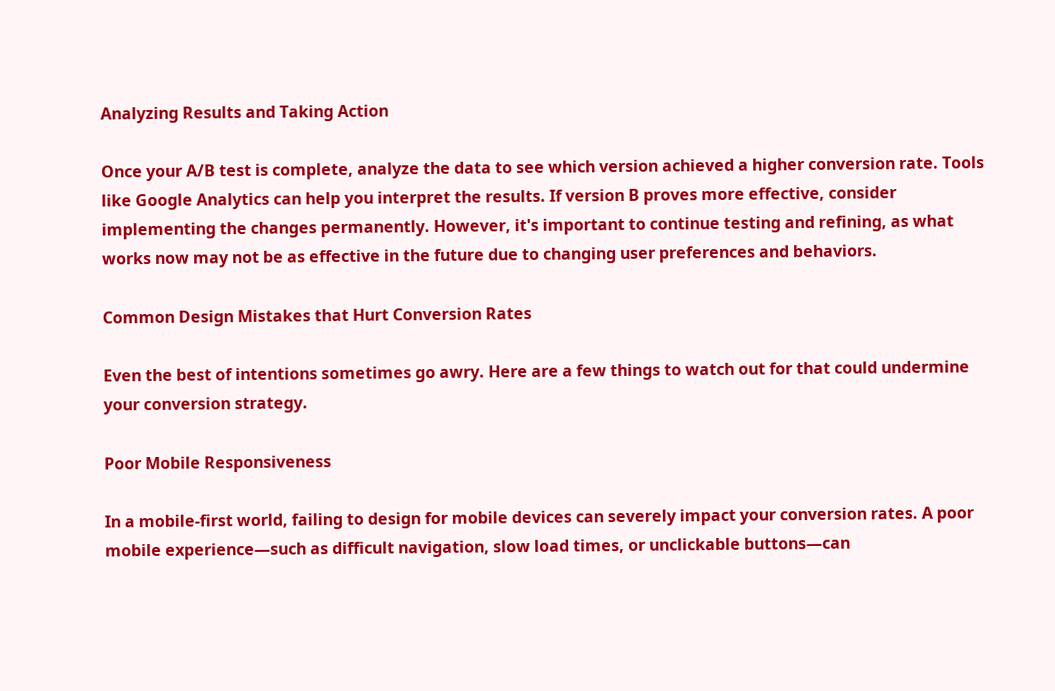Analyzing Results and Taking Action

Once your A/B test is complete, analyze the data to see which version achieved a higher conversion rate. Tools like Google Analytics can help you interpret the results. If version B proves more effective, consider implementing the changes permanently. However, it's important to continue testing and refining, as what works now may not be as effective in the future due to changing user preferences and behaviors.

Common Design Mistakes that Hurt Conversion Rates

Even the best of intentions sometimes go awry. Here are a few things to watch out for that could undermine your conversion strategy.

Poor Mobile Responsiveness

In a mobile-first world, failing to design for mobile devices can severely impact your conversion rates. A poor mobile experience—such as difficult navigation, slow load times, or unclickable buttons—can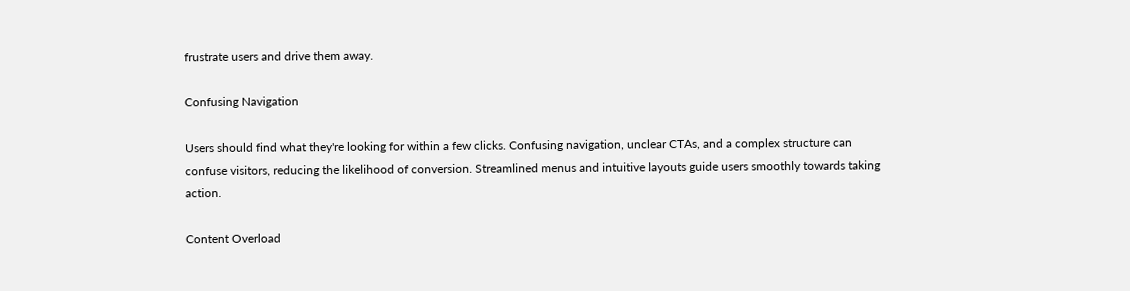frustrate users and drive them away.

Confusing Navigation

Users should find what they're looking for within a few clicks. Confusing navigation, unclear CTAs, and a complex structure can confuse visitors, reducing the likelihood of conversion. Streamlined menus and intuitive layouts guide users smoothly towards taking action.

Content Overload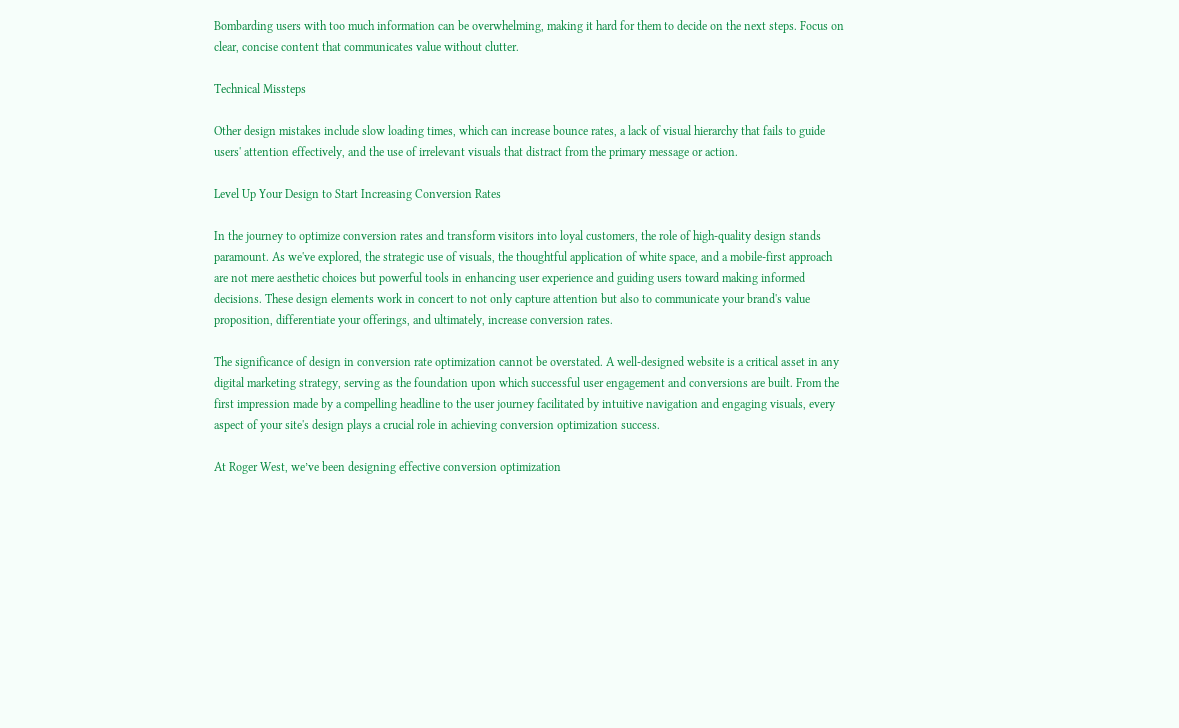Bombarding users with too much information can be overwhelming, making it hard for them to decide on the next steps. Focus on clear, concise content that communicates value without clutter.

Technical Missteps

Other design mistakes include slow loading times, which can increase bounce rates, a lack of visual hierarchy that fails to guide users' attention effectively, and the use of irrelevant visuals that distract from the primary message or action.

Level Up Your Design to Start Increasing Conversion Rates

In the journey to optimize conversion rates and transform visitors into loyal customers, the role of high-quality design stands paramount. As we've explored, the strategic use of visuals, the thoughtful application of white space, and a mobile-first approach are not mere aesthetic choices but powerful tools in enhancing user experience and guiding users toward making informed decisions. These design elements work in concert to not only capture attention but also to communicate your brand's value proposition, differentiate your offerings, and ultimately, increase conversion rates.

The significance of design in conversion rate optimization cannot be overstated. A well-designed website is a critical asset in any digital marketing strategy, serving as the foundation upon which successful user engagement and conversions are built. From the first impression made by a compelling headline to the user journey facilitated by intuitive navigation and engaging visuals, every aspect of your site's design plays a crucial role in achieving conversion optimization success.

At Roger West, we’ve been designing effective conversion optimization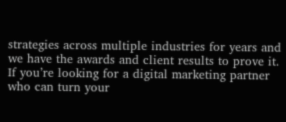strategies across multiple industries for years and we have the awards and client results to prove it. If you’re looking for a digital marketing partner who can turn your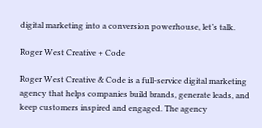digital marketing into a conversion powerhouse, let’s talk.

Roger West Creative + Code

Roger West Creative & Code is a full-service digital marketing agency that helps companies build brands, generate leads, and keep customers inspired and engaged. The agency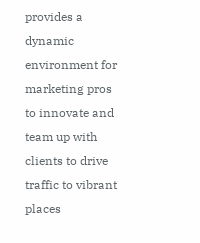provides a dynamic environment for marketing pros to innovate and team up with clients to drive traffic to vibrant places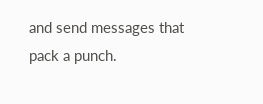and send messages that pack a punch.